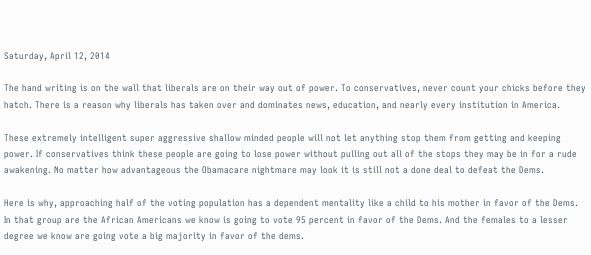Saturday, April 12, 2014

The hand writing is on the wall that liberals are on their way out of power. To conservatives, never count your chicks before they hatch. There is a reason why liberals has taken over and dominates news, education, and nearly every institution in America.

These extremely intelligent super aggressive shallow minded people will not let anything stop them from getting and keeping power. If conservatives think these people are going to lose power without pulling out all of the stops they may be in for a rude awakening. No matter how advantageous the Obamacare nightmare may look it is still not a done deal to defeat the Dems.

Here is why, approaching half of the voting population has a dependent mentality like a child to his mother in favor of the Dems. In that group are the African Americans we know is going to vote 95 percent in favor of the Dems. And the females to a lesser degree we know are going vote a big majority in favor of the dems.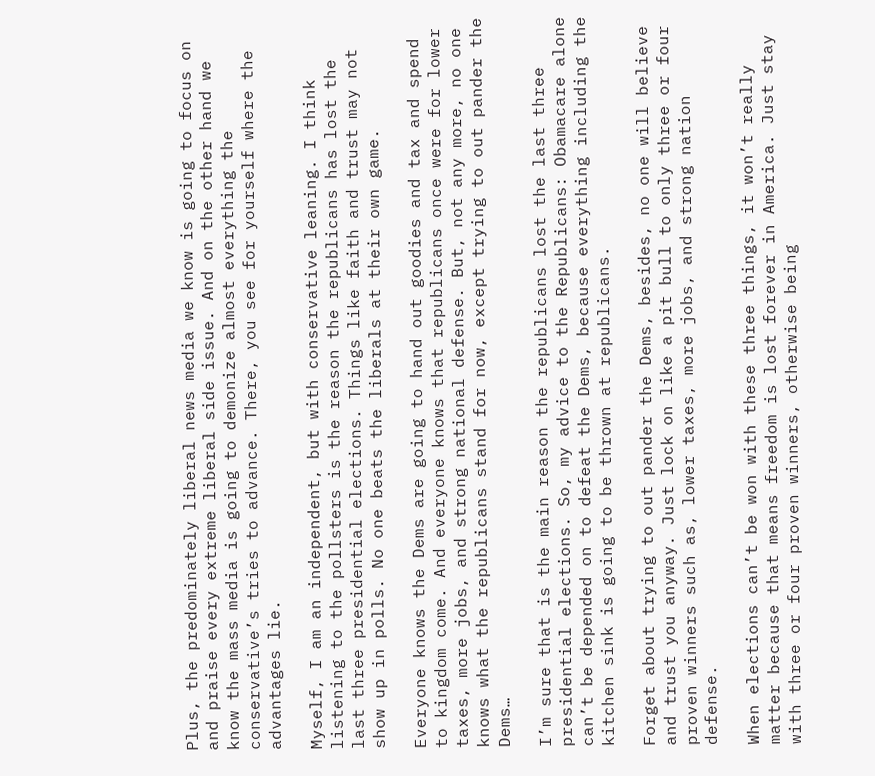Plus, the predominately liberal news media we know is going to focus on and praise every extreme liberal side issue. And on the other hand we know the mass media is going to demonize almost everything the conservative’s tries to advance. There, you see for yourself where the advantages lie.

Myself, I am an independent, but with conservative leaning. I think listening to the pollsters is the reason the republicans has lost the last three presidential elections. Things like faith and trust may not show up in polls. No one beats the liberals at their own game.

Everyone knows the Dems are going to hand out goodies and tax and spend to kingdom come. And everyone knows that republicans once were for lower taxes, more jobs, and strong national defense. But, not any more, no one knows what the republicans stand for now, except trying to out pander the Dems…

I’m sure that is the main reason the republicans lost the last three presidential elections. So, my advice to the Republicans: Obamacare alone can’t be depended on to defeat the Dems, because everything including the kitchen sink is going to be thrown at republicans.

Forget about trying to out pander the Dems, besides, no one will believe and trust you anyway. Just lock on like a pit bull to only three or four proven winners such as, lower taxes, more jobs, and strong nation defense.

When elections can’t be won with these three things, it won’t really matter because that means freedom is lost forever in America. Just stay with three or four proven winners, otherwise being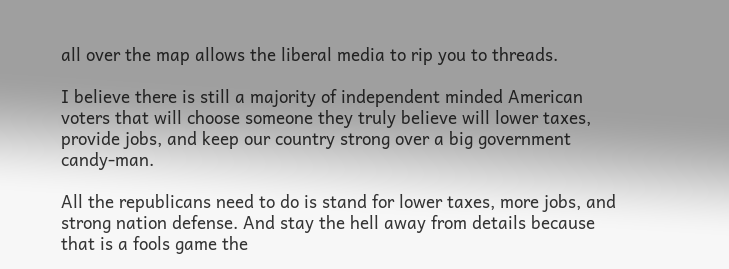all over the map allows the liberal media to rip you to threads.

I believe there is still a majority of independent minded American voters that will choose someone they truly believe will lower taxes, provide jobs, and keep our country strong over a big government candy-man.

All the republicans need to do is stand for lower taxes, more jobs, and strong nation defense. And stay the hell away from details because that is a fools game the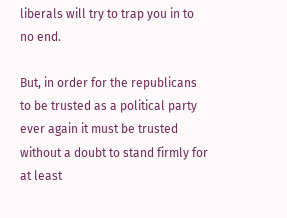liberals will try to trap you in to no end.

But, in order for the republicans to be trusted as a political party ever again it must be trusted without a doubt to stand firmly for at least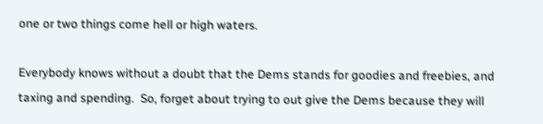one or two things come hell or high waters.

Everybody knows without a doubt that the Dems stands for goodies and freebies, and taxing and spending.  So, forget about trying to out give the Dems because they will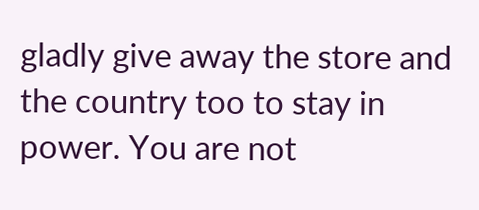gladly give away the store and the country too to stay in power. You are not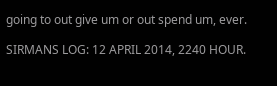going to out give um or out spend um, ever.

SIRMANS LOG: 12 APRIL 2014, 2240 HOUR.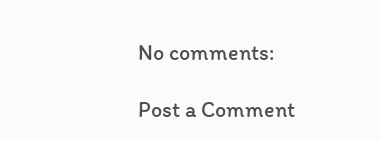No comments:

Post a Comment